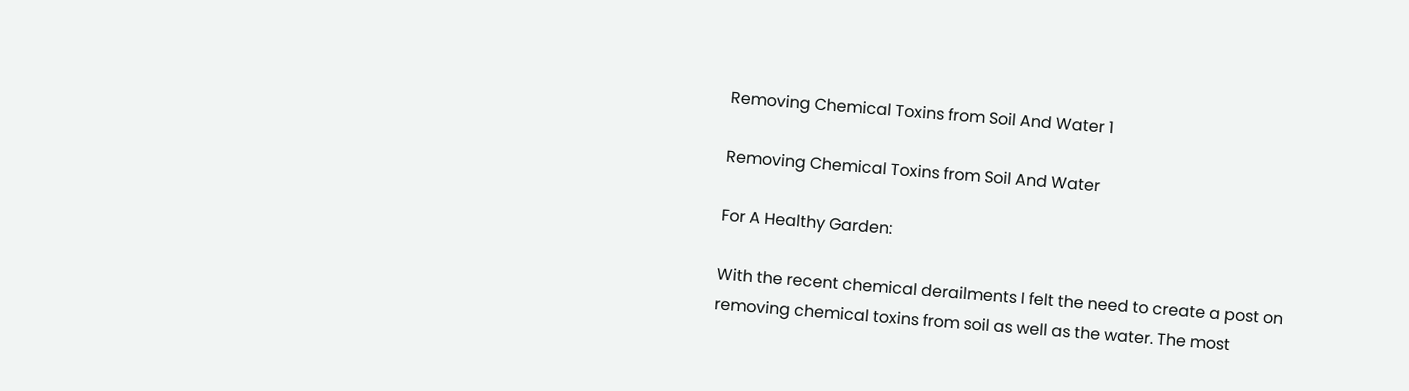Removing Chemical Toxins from Soil And Water 1

Removing Chemical Toxins from Soil And Water

For A Healthy Garden:

With the recent chemical derailments I felt the need to create a post on removing chemical toxins from soil as well as the water. The most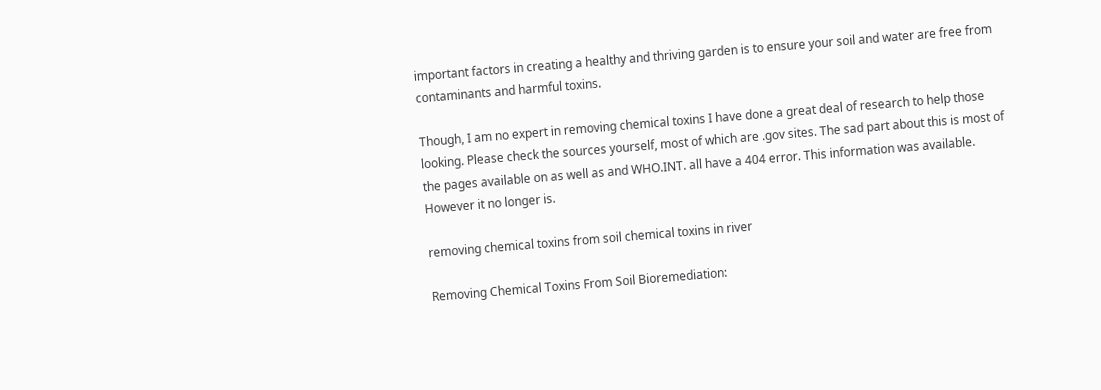important factors in creating a healthy and thriving garden is to ensure your soil and water are free from contaminants and harmful toxins.

Though, I am no expert in removing chemical toxins I have done a great deal of research to help those looking. Please check the sources yourself, most of which are .gov sites. The sad part about this is most of the pages available on as well as and WHO.INT. all have a 404 error. This information was available. However it no longer is.

removing chemical toxins from soil chemical toxins in river

Removing Chemical Toxins From Soil Bioremediation: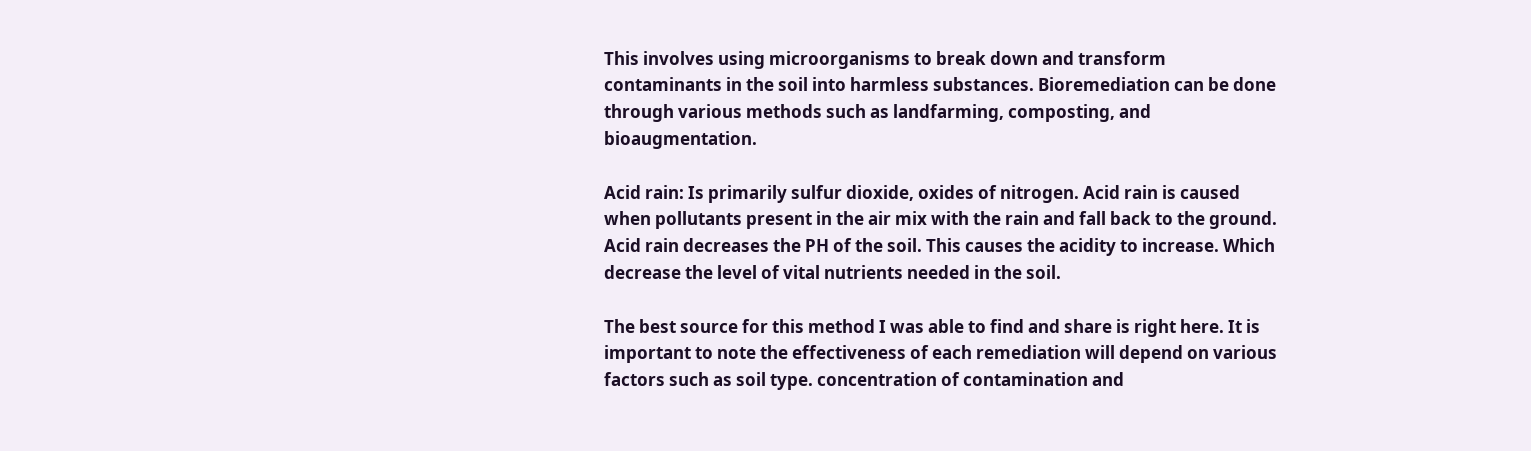This involves using microorganisms to break down and transform contaminants in the soil into harmless substances. Bioremediation can be done through various methods such as landfarming, composting, and bioaugmentation.

Acid rain: Is primarily sulfur dioxide, oxides of nitrogen. Acid rain is caused when pollutants present in the air mix with the rain and fall back to the ground. Acid rain decreases the PH of the soil. This causes the acidity to increase. Which decrease the level of vital nutrients needed in the soil.

The best source for this method I was able to find and share is right here. It is important to note the effectiveness of each remediation will depend on various factors such as soil type. concentration of contamination and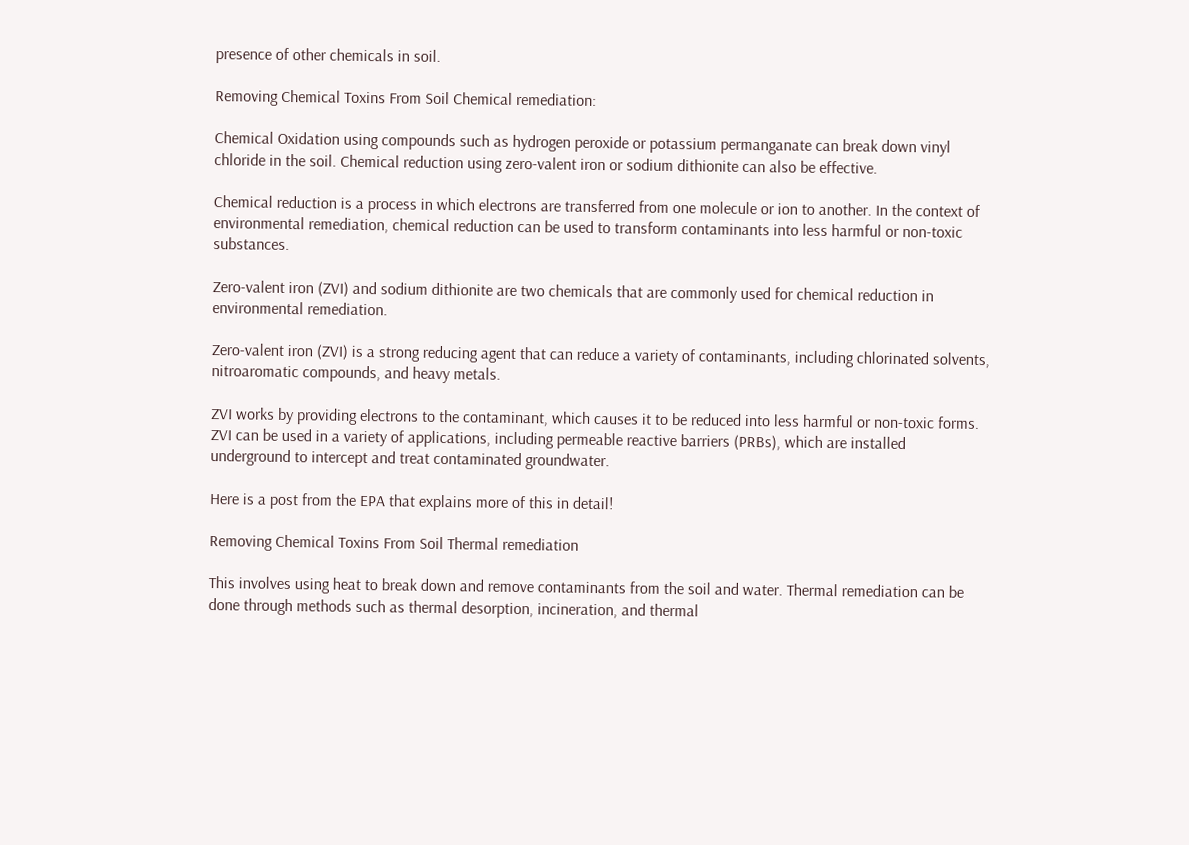presence of other chemicals in soil.

Removing Chemical Toxins From Soil Chemical remediation:

Chemical Oxidation using compounds such as hydrogen peroxide or potassium permanganate can break down vinyl chloride in the soil. Chemical reduction using zero-valent iron or sodium dithionite can also be effective.

Chemical reduction is a process in which electrons are transferred from one molecule or ion to another. In the context of environmental remediation, chemical reduction can be used to transform contaminants into less harmful or non-toxic substances.

Zero-valent iron (ZVI) and sodium dithionite are two chemicals that are commonly used for chemical reduction in environmental remediation.

Zero-valent iron (ZVI) is a strong reducing agent that can reduce a variety of contaminants, including chlorinated solvents, nitroaromatic compounds, and heavy metals.

ZVI works by providing electrons to the contaminant, which causes it to be reduced into less harmful or non-toxic forms. ZVI can be used in a variety of applications, including permeable reactive barriers (PRBs), which are installed underground to intercept and treat contaminated groundwater.

Here is a post from the EPA that explains more of this in detail!

Removing Chemical Toxins From Soil Thermal remediation

This involves using heat to break down and remove contaminants from the soil and water. Thermal remediation can be done through methods such as thermal desorption, incineration, and thermal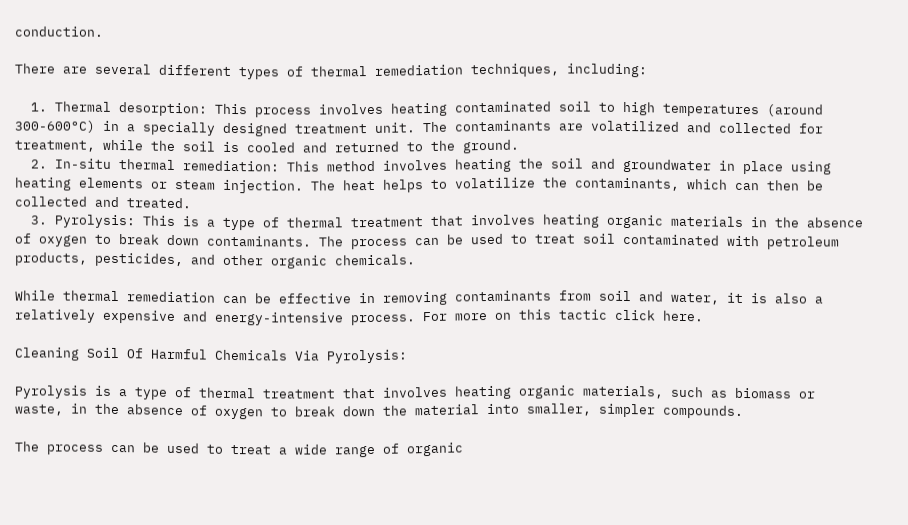conduction.

There are several different types of thermal remediation techniques, including:

  1. Thermal desorption: This process involves heating contaminated soil to high temperatures (around 300-600°C) in a specially designed treatment unit. The contaminants are volatilized and collected for treatment, while the soil is cooled and returned to the ground.
  2. In-situ thermal remediation: This method involves heating the soil and groundwater in place using heating elements or steam injection. The heat helps to volatilize the contaminants, which can then be collected and treated.
  3. Pyrolysis: This is a type of thermal treatment that involves heating organic materials in the absence of oxygen to break down contaminants. The process can be used to treat soil contaminated with petroleum products, pesticides, and other organic chemicals.

While thermal remediation can be effective in removing contaminants from soil and water, it is also a relatively expensive and energy-intensive process. For more on this tactic click here.

Cleaning Soil Of Harmful Chemicals Via Pyrolysis:

Pyrolysis is a type of thermal treatment that involves heating organic materials, such as biomass or waste, in the absence of oxygen to break down the material into smaller, simpler compounds.

The process can be used to treat a wide range of organic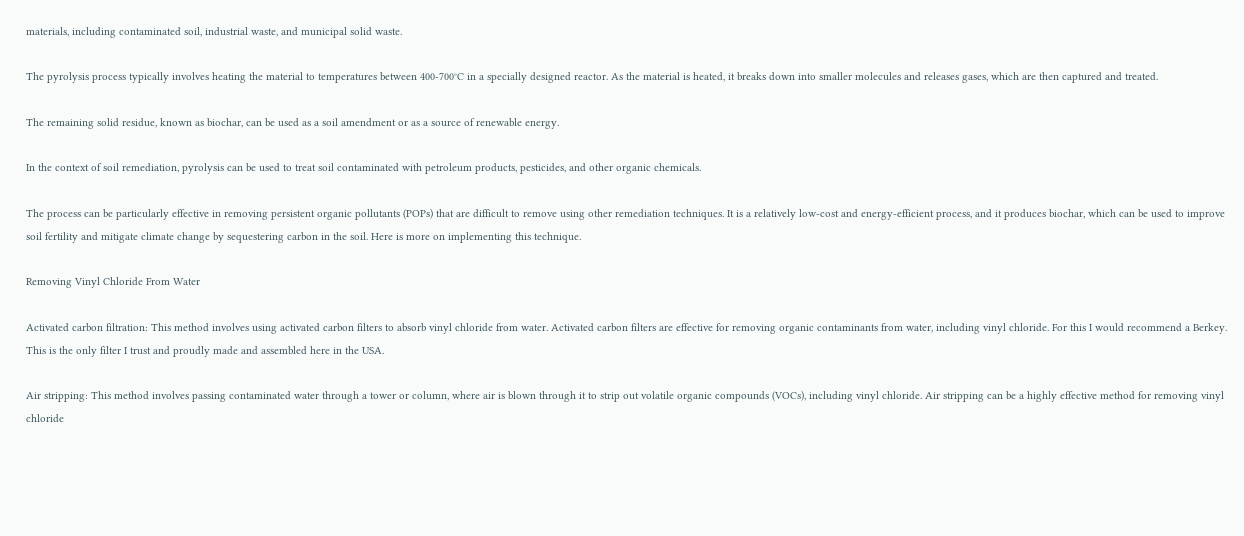materials, including contaminated soil, industrial waste, and municipal solid waste.

The pyrolysis process typically involves heating the material to temperatures between 400-700°C in a specially designed reactor. As the material is heated, it breaks down into smaller molecules and releases gases, which are then captured and treated.

The remaining solid residue, known as biochar, can be used as a soil amendment or as a source of renewable energy.

In the context of soil remediation, pyrolysis can be used to treat soil contaminated with petroleum products, pesticides, and other organic chemicals.

The process can be particularly effective in removing persistent organic pollutants (POPs) that are difficult to remove using other remediation techniques. It is a relatively low-cost and energy-efficient process, and it produces biochar, which can be used to improve soil fertility and mitigate climate change by sequestering carbon in the soil. Here is more on implementing this technique.

Removing Vinyl Chloride From Water

Activated carbon filtration: This method involves using activated carbon filters to absorb vinyl chloride from water. Activated carbon filters are effective for removing organic contaminants from water, including vinyl chloride. For this I would recommend a Berkey. This is the only filter I trust and proudly made and assembled here in the USA.

Air stripping: This method involves passing contaminated water through a tower or column, where air is blown through it to strip out volatile organic compounds (VOCs), including vinyl chloride. Air stripping can be a highly effective method for removing vinyl chloride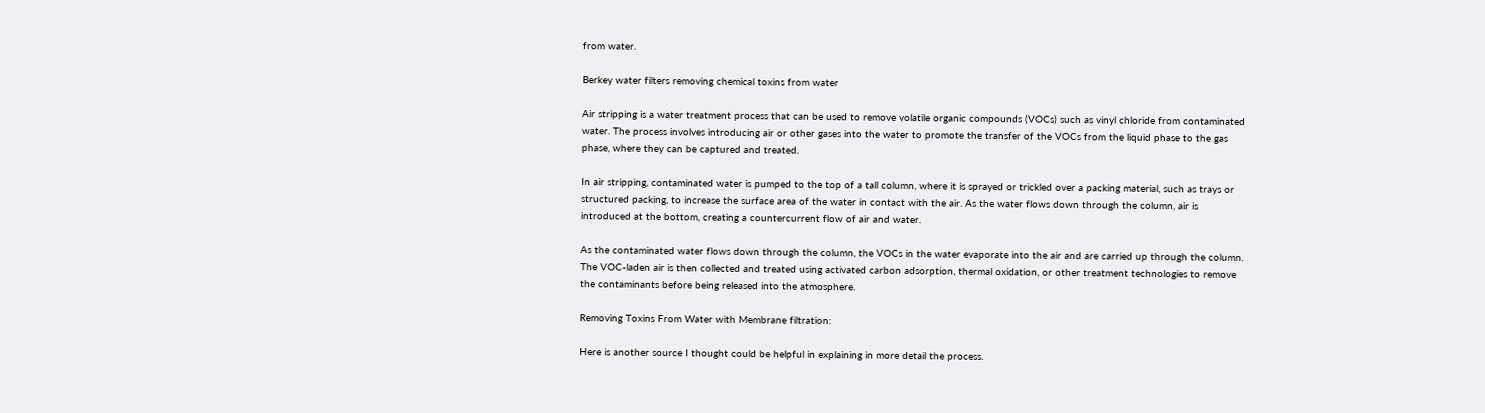from water.

Berkey water filters removing chemical toxins from water

Air stripping is a water treatment process that can be used to remove volatile organic compounds (VOCs) such as vinyl chloride from contaminated water. The process involves introducing air or other gases into the water to promote the transfer of the VOCs from the liquid phase to the gas phase, where they can be captured and treated.

In air stripping, contaminated water is pumped to the top of a tall column, where it is sprayed or trickled over a packing material, such as trays or structured packing, to increase the surface area of the water in contact with the air. As the water flows down through the column, air is introduced at the bottom, creating a countercurrent flow of air and water.

As the contaminated water flows down through the column, the VOCs in the water evaporate into the air and are carried up through the column. The VOC-laden air is then collected and treated using activated carbon adsorption, thermal oxidation, or other treatment technologies to remove the contaminants before being released into the atmosphere.

Removing Toxins From Water with Membrane filtration:

Here is another source I thought could be helpful in explaining in more detail the process.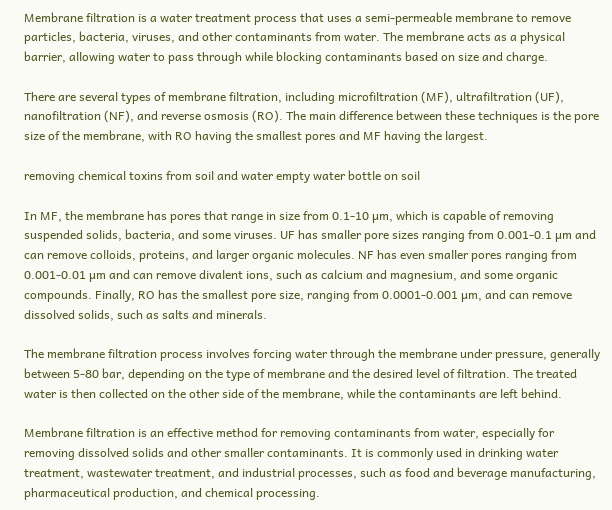Membrane filtration is a water treatment process that uses a semi-permeable membrane to remove particles, bacteria, viruses, and other contaminants from water. The membrane acts as a physical barrier, allowing water to pass through while blocking contaminants based on size and charge.

There are several types of membrane filtration, including microfiltration (MF), ultrafiltration (UF), nanofiltration (NF), and reverse osmosis (RO). The main difference between these techniques is the pore size of the membrane, with RO having the smallest pores and MF having the largest.

removing chemical toxins from soil and water empty water bottle on soil

In MF, the membrane has pores that range in size from 0.1-10 µm, which is capable of removing suspended solids, bacteria, and some viruses. UF has smaller pore sizes ranging from 0.001-0.1 µm and can remove colloids, proteins, and larger organic molecules. NF has even smaller pores ranging from 0.001-0.01 µm and can remove divalent ions, such as calcium and magnesium, and some organic compounds. Finally, RO has the smallest pore size, ranging from 0.0001-0.001 µm, and can remove dissolved solids, such as salts and minerals.

The membrane filtration process involves forcing water through the membrane under pressure, generally between 5-80 bar, depending on the type of membrane and the desired level of filtration. The treated water is then collected on the other side of the membrane, while the contaminants are left behind.

Membrane filtration is an effective method for removing contaminants from water, especially for removing dissolved solids and other smaller contaminants. It is commonly used in drinking water treatment, wastewater treatment, and industrial processes, such as food and beverage manufacturing, pharmaceutical production, and chemical processing.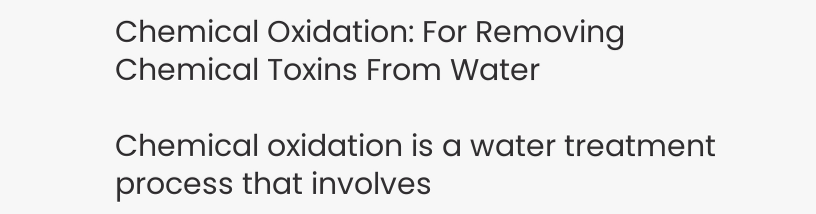Chemical Oxidation: For Removing Chemical Toxins From Water

Chemical oxidation is a water treatment process that involves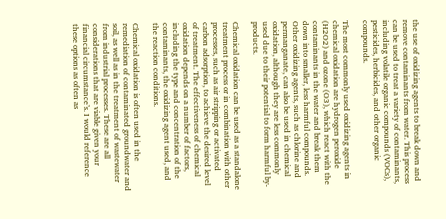the use of oxidizing agents to break down and remove contaminants from water. This process can be used to treat a variety of contaminants, including volatile organic compounds (VOCs), pesticides, herbicides, and other organic compounds.

The most commonly used oxidizing agents in chemical oxidation are hydrogen peroxide (H2O2) and ozone (O3), which react with the contaminants in the water and break them down into smaller, less harmful compounds. Other oxidizing agents, such as chlorine and permanganate, can also be used in chemical oxidation, although they are less commonly used due to their potential to form harmful by-products.

Chemical oxidation can be used as a standalone treatment process or in combination with other processes, such as air stripping or activated carbon adsorption, to achieve the desired level of treatment. The effectiveness of chemical oxidation depends on a number of factors, including the type and concentration of the contaminants, the oxidizing agent used, and the reaction conditions.

Chemical oxidation is often used in the remediation of contaminated groundwater and soil, as well as in the treatment of wastewater from industrial processes. These are all considerations that are viable given your financial circumstance’s. I would reference these options as often as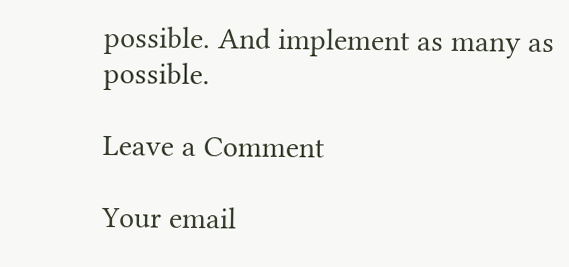possible. And implement as many as possible.

Leave a Comment

Your email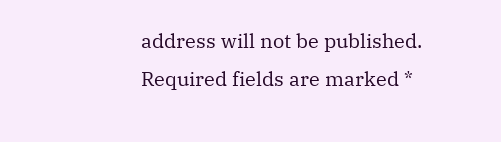address will not be published. Required fields are marked *